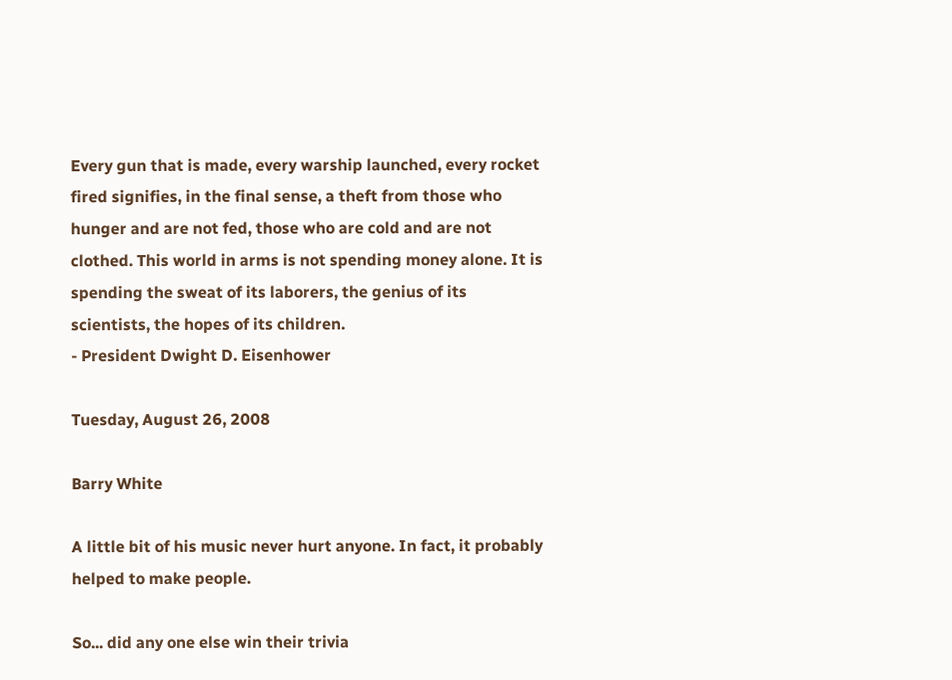Every gun that is made, every warship launched, every rocket fired signifies, in the final sense, a theft from those who hunger and are not fed, those who are cold and are not clothed. This world in arms is not spending money alone. It is spending the sweat of its laborers, the genius of its scientists, the hopes of its children.
- President Dwight D. Eisenhower

Tuesday, August 26, 2008

Barry White

A little bit of his music never hurt anyone. In fact, it probably helped to make people.

So... did any one else win their trivia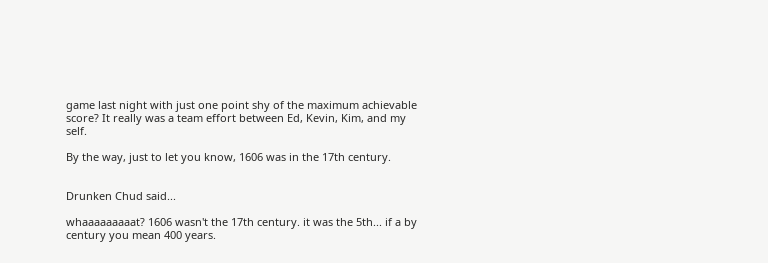game last night with just one point shy of the maximum achievable score? It really was a team effort between Ed, Kevin, Kim, and my self.

By the way, just to let you know, 1606 was in the 17th century.


Drunken Chud said...

whaaaaaaaaat? 1606 wasn't the 17th century. it was the 5th... if a by century you mean 400 years.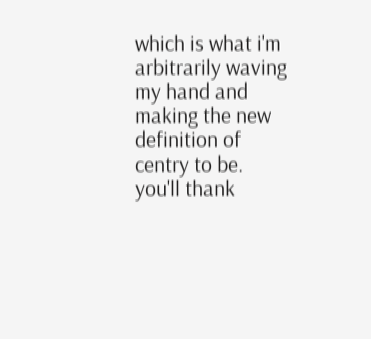which is what i'm arbitrarily waving my hand and making the new definition of centry to be. you'll thank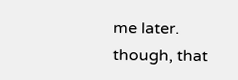me later. though, that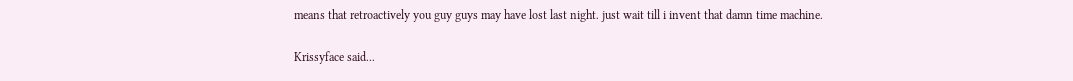means that retroactively you guy guys may have lost last night. just wait till i invent that damn time machine.

Krissyface said...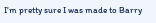I'm pretty sure I was made to Barry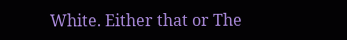White. Either that or The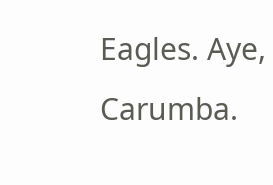Eagles. Aye, Carumba.